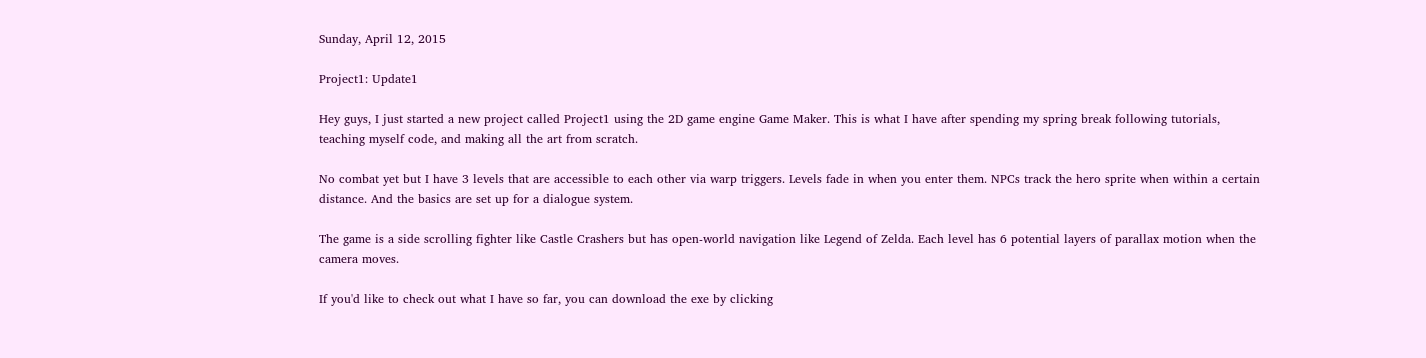Sunday, April 12, 2015

Project1: Update1

Hey guys, I just started a new project called Project1 using the 2D game engine Game Maker. This is what I have after spending my spring break following tutorials, teaching myself code, and making all the art from scratch.

No combat yet but I have 3 levels that are accessible to each other via warp triggers. Levels fade in when you enter them. NPCs track the hero sprite when within a certain distance. And the basics are set up for a dialogue system.

The game is a side scrolling fighter like Castle Crashers but has open-world navigation like Legend of Zelda. Each level has 6 potential layers of parallax motion when the camera moves.

If you'd like to check out what I have so far, you can download the exe by clicking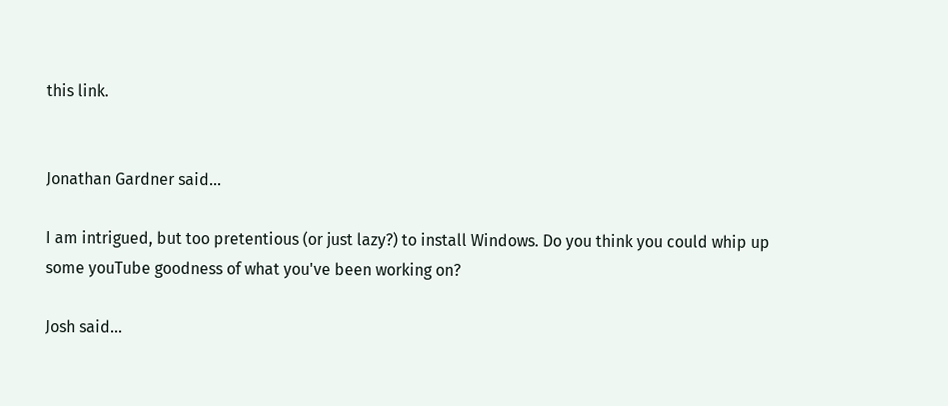this link.


Jonathan Gardner said...

I am intrigued, but too pretentious (or just lazy?) to install Windows. Do you think you could whip up some youTube goodness of what you've been working on?

Josh said...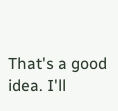That's a good idea. I'll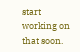start working on that soon.